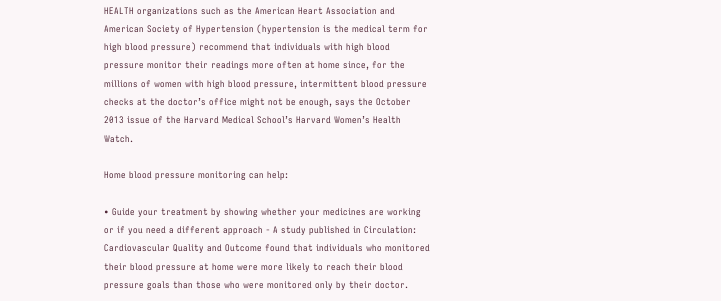HEALTH organizations such as the American Heart Association and American Society of Hypertension (hypertension is the medical term for high blood pressure) recommend that individuals with high blood pressure monitor their readings more often at home since, for the millions of women with high blood pressure, intermittent blood pressure checks at the doctor’s office might not be enough, says the October 2013 issue of the Harvard Medical School’s Harvard Women’s Health Watch.

Home blood pressure monitoring can help:

• Guide your treatment by showing whether your medicines are working or if you need a different approach - A study published in Circulation: Cardiovascular Quality and Outcome found that individuals who monitored their blood pressure at home were more likely to reach their blood pressure goals than those who were monitored only by their doctor.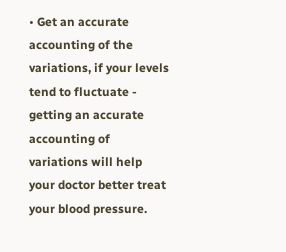• Get an accurate accounting of the variations, if your levels tend to fluctuate - getting an accurate accounting of variations will help your doctor better treat your blood pressure.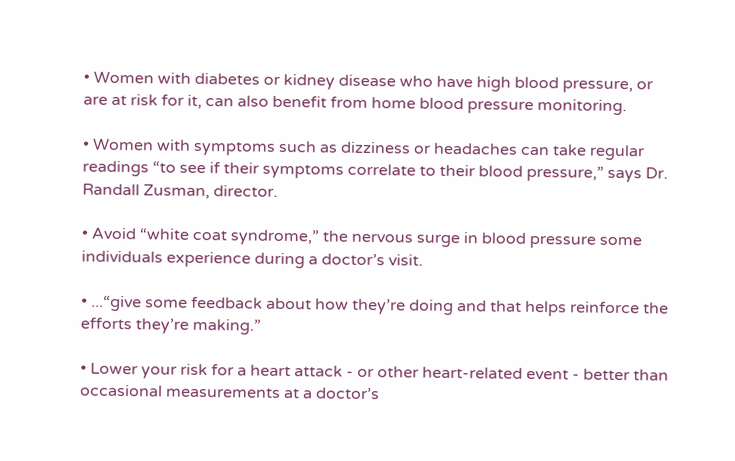• Women with diabetes or kidney disease who have high blood pressure, or are at risk for it, can also benefit from home blood pressure monitoring.

• Women with symptoms such as dizziness or headaches can take regular readings “to see if their symptoms correlate to their blood pressure,” says Dr. Randall Zusman, director.

• Avoid “white coat syndrome,” the nervous surge in blood pressure some individuals experience during a doctor’s visit.

• ...“give some feedback about how they’re doing and that helps reinforce the efforts they’re making.”

• Lower your risk for a heart attack - or other heart-related event - better than occasional measurements at a doctor’s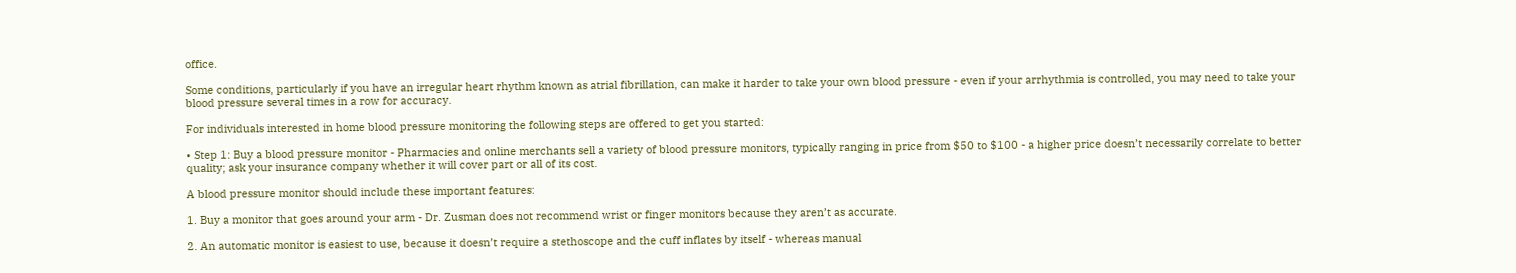office.

Some conditions, particularly if you have an irregular heart rhythm known as atrial fibrillation, can make it harder to take your own blood pressure - even if your arrhythmia is controlled, you may need to take your blood pressure several times in a row for accuracy.

For individuals interested in home blood pressure monitoring the following steps are offered to get you started:

• Step 1: Buy a blood pressure monitor - Pharmacies and online merchants sell a variety of blood pressure monitors, typically ranging in price from $50 to $100 - a higher price doesn’t necessarily correlate to better quality; ask your insurance company whether it will cover part or all of its cost.

A blood pressure monitor should include these important features:

1. Buy a monitor that goes around your arm - Dr. Zusman does not recommend wrist or finger monitors because they aren’t as accurate.

2. An automatic monitor is easiest to use, because it doesn’t require a stethoscope and the cuff inflates by itself - whereas manual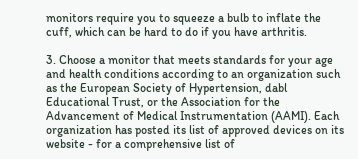monitors require you to squeeze a bulb to inflate the cuff, which can be hard to do if you have arthritis.

3. Choose a monitor that meets standards for your age and health conditions according to an organization such as the European Society of Hypertension, dabl Educational Trust, or the Association for the Advancement of Medical Instrumentation (AAMI). Each organization has posted its list of approved devices on its website - for a comprehensive list of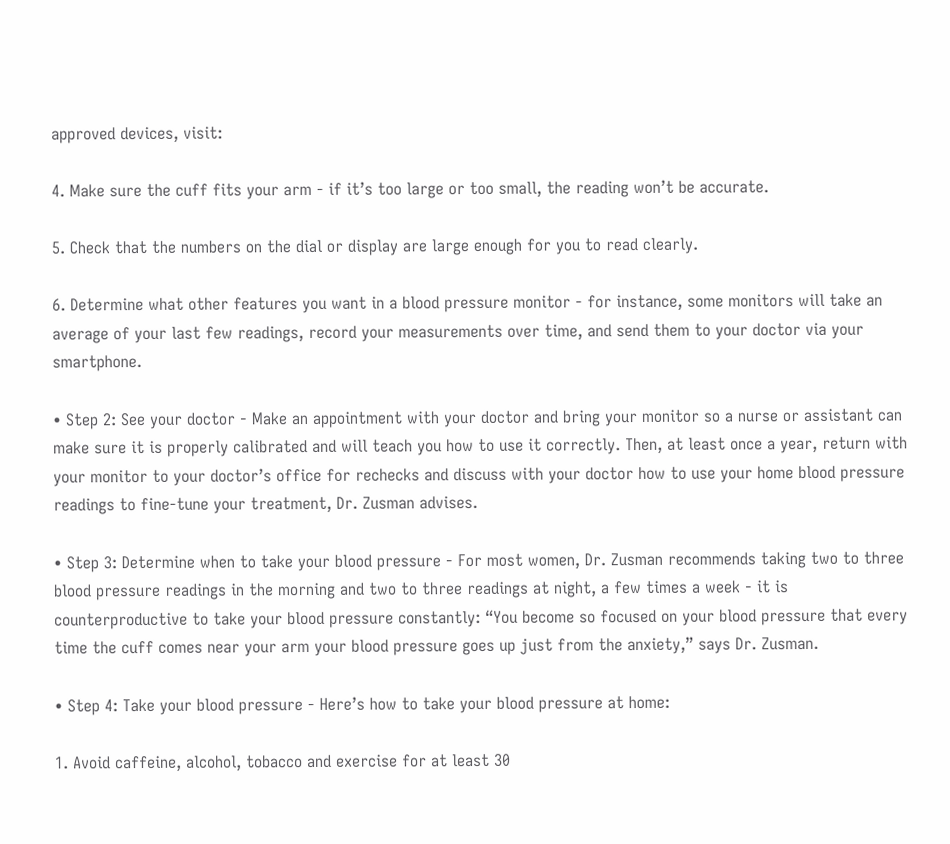approved devices, visit:

4. Make sure the cuff fits your arm - if it’s too large or too small, the reading won’t be accurate.

5. Check that the numbers on the dial or display are large enough for you to read clearly.

6. Determine what other features you want in a blood pressure monitor - for instance, some monitors will take an average of your last few readings, record your measurements over time, and send them to your doctor via your smartphone.

• Step 2: See your doctor - Make an appointment with your doctor and bring your monitor so a nurse or assistant can make sure it is properly calibrated and will teach you how to use it correctly. Then, at least once a year, return with your monitor to your doctor’s office for rechecks and discuss with your doctor how to use your home blood pressure readings to fine-tune your treatment, Dr. Zusman advises.

• Step 3: Determine when to take your blood pressure - For most women, Dr. Zusman recommends taking two to three blood pressure readings in the morning and two to three readings at night, a few times a week - it is counterproductive to take your blood pressure constantly: “You become so focused on your blood pressure that every time the cuff comes near your arm your blood pressure goes up just from the anxiety,” says Dr. Zusman.

• Step 4: Take your blood pressure - Here’s how to take your blood pressure at home:

1. Avoid caffeine, alcohol, tobacco and exercise for at least 30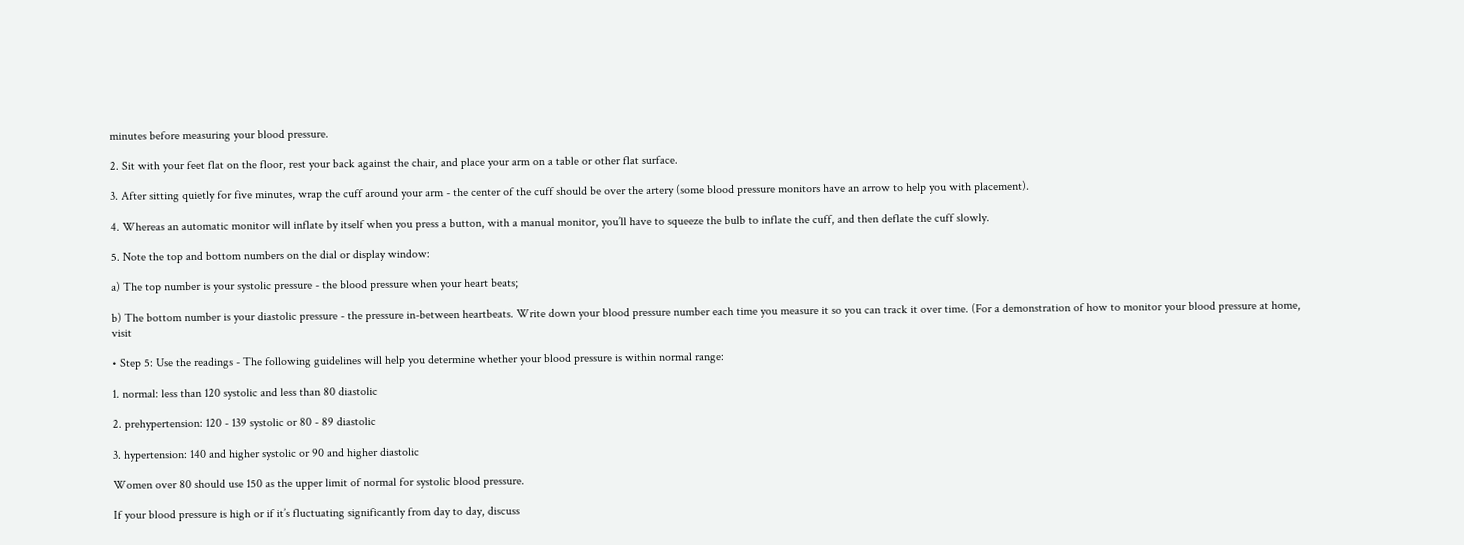minutes before measuring your blood pressure.

2. Sit with your feet flat on the floor, rest your back against the chair, and place your arm on a table or other flat surface.

3. After sitting quietly for five minutes, wrap the cuff around your arm - the center of the cuff should be over the artery (some blood pressure monitors have an arrow to help you with placement).

4. Whereas an automatic monitor will inflate by itself when you press a button, with a manual monitor, you’ll have to squeeze the bulb to inflate the cuff, and then deflate the cuff slowly.

5. Note the top and bottom numbers on the dial or display window:

a) The top number is your systolic pressure - the blood pressure when your heart beats;

b) The bottom number is your diastolic pressure - the pressure in-between heartbeats. Write down your blood pressure number each time you measure it so you can track it over time. (For a demonstration of how to monitor your blood pressure at home, visit

• Step 5: Use the readings - The following guidelines will help you determine whether your blood pressure is within normal range:

1. normal: less than 120 systolic and less than 80 diastolic

2. prehypertension: 120 - 139 systolic or 80 - 89 diastolic

3. hypertension: 140 and higher systolic or 90 and higher diastolic

Women over 80 should use 150 as the upper limit of normal for systolic blood pressure.

If your blood pressure is high or if it’s fluctuating significantly from day to day, discuss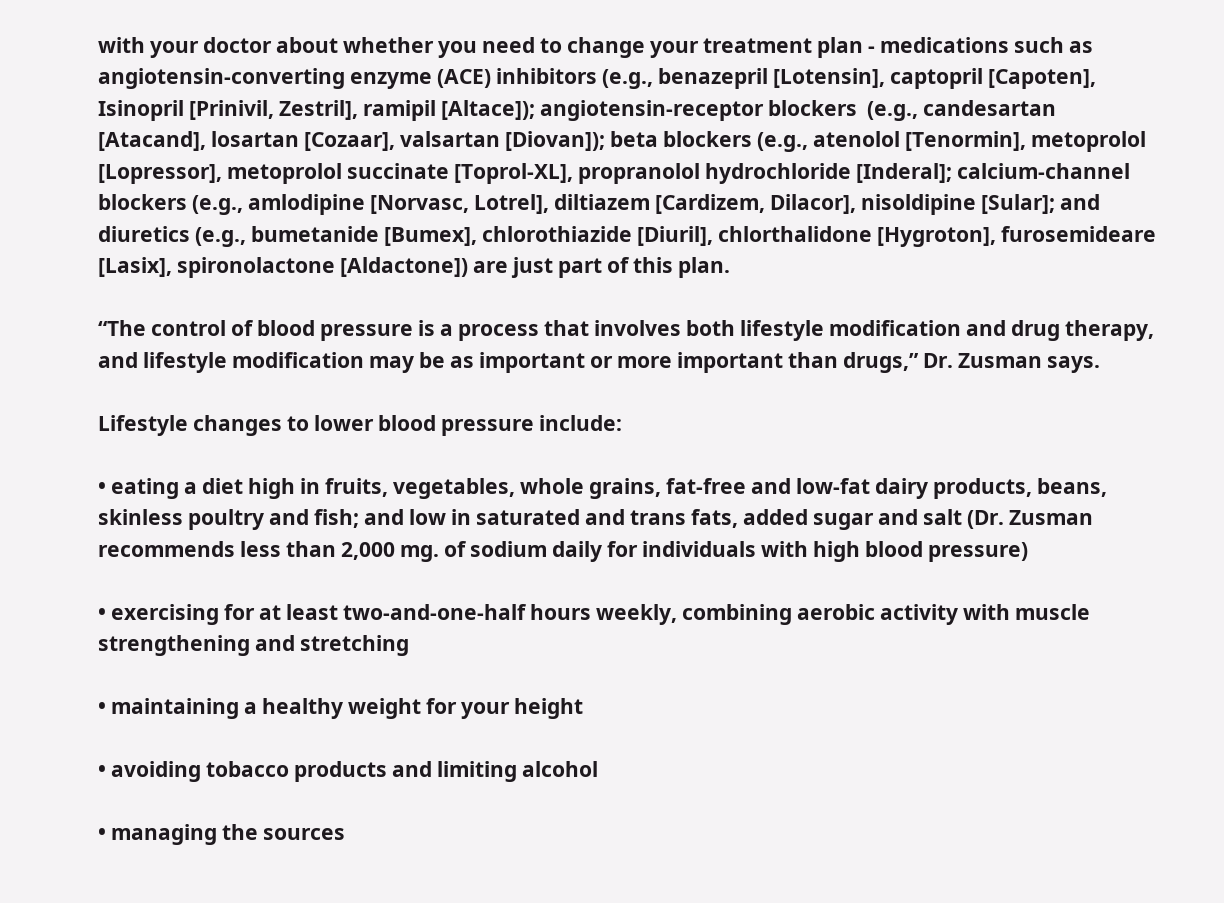with your doctor about whether you need to change your treatment plan - medications such as angiotensin-converting enzyme (ACE) inhibitors (e.g., benazepril [Lotensin], captopril [Capoten], Isinopril [Prinivil, Zestril], ramipil [Altace]); angiotensin-receptor blockers  (e.g., candesartan [Atacand], losartan [Cozaar], valsartan [Diovan]); beta blockers (e.g., atenolol [Tenormin], metoprolol [Lopressor], metoprolol succinate [Toprol-XL], propranolol hydrochloride [Inderal]; calcium-channel blockers (e.g., amlodipine [Norvasc, Lotrel], diltiazem [Cardizem, Dilacor], nisoldipine [Sular]; and diuretics (e.g., bumetanide [Bumex], chlorothiazide [Diuril], chlorthalidone [Hygroton], furosemideare [Lasix], spironolactone [Aldactone]) are just part of this plan.

“The control of blood pressure is a process that involves both lifestyle modification and drug therapy, and lifestyle modification may be as important or more important than drugs,” Dr. Zusman says.

Lifestyle changes to lower blood pressure include:

• eating a diet high in fruits, vegetables, whole grains, fat-free and low-fat dairy products, beans, skinless poultry and fish; and low in saturated and trans fats, added sugar and salt (Dr. Zusman recommends less than 2,000 mg. of sodium daily for individuals with high blood pressure)

• exercising for at least two-and-one-half hours weekly, combining aerobic activity with muscle strengthening and stretching

• maintaining a healthy weight for your height

• avoiding tobacco products and limiting alcohol

• managing the sources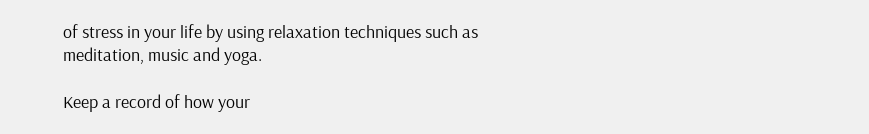of stress in your life by using relaxation techniques such as meditation, music and yoga.

Keep a record of how your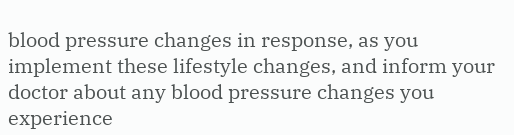blood pressure changes in response, as you implement these lifestyle changes, and inform your doctor about any blood pressure changes you experience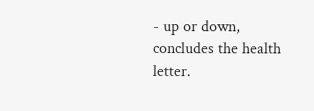- up or down, concludes the health letter.